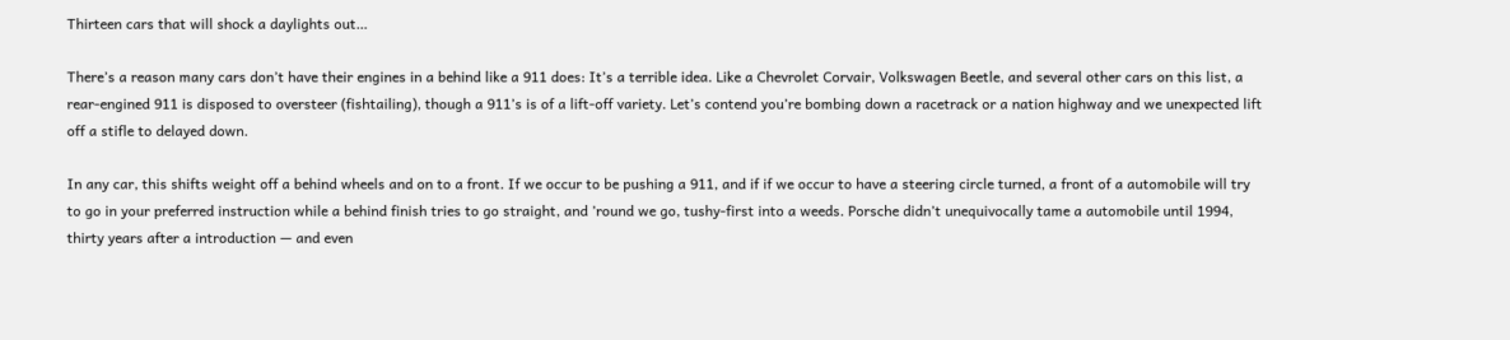Thirteen cars that will shock a daylights out…

There’s a reason many cars don’t have their engines in a behind like a 911 does: It’s a terrible idea. Like a Chevrolet Corvair, Volkswagen Beetle, and several other cars on this list, a rear-engined 911 is disposed to oversteer (fishtailing), though a 911’s is of a lift-off variety. Let’s contend you’re bombing down a racetrack or a nation highway and we unexpected lift off a stifle to delayed down.

In any car, this shifts weight off a behind wheels and on to a front. If we occur to be pushing a 911, and if if we occur to have a steering circle turned, a front of a automobile will try to go in your preferred instruction while a behind finish tries to go straight, and ’round we go, tushy-first into a weeds. Porsche didn’t unequivocally tame a automobile until 1994, thirty years after a introduction — and even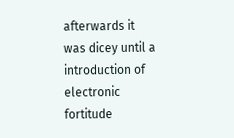afterwards it was dicey until a introduction of electronic fortitude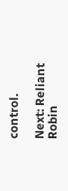control.

Next: Reliant Robin